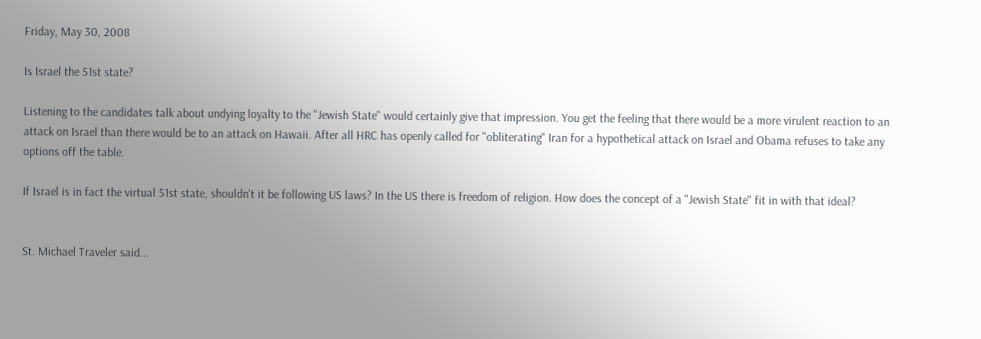Friday, May 30, 2008

Is Israel the 51st state?

Listening to the candidates talk about undying loyalty to the "Jewish State" would certainly give that impression. You get the feeling that there would be a more virulent reaction to an attack on Israel than there would be to an attack on Hawaii. After all HRC has openly called for "obliterating" Iran for a hypothetical attack on Israel and Obama refuses to take any options off the table.

If Israel is in fact the virtual 51st state, shouldn't it be following US laws? In the US there is freedom of religion. How does the concept of a "Jewish State" fit in with that ideal?


St. Michael Traveler said...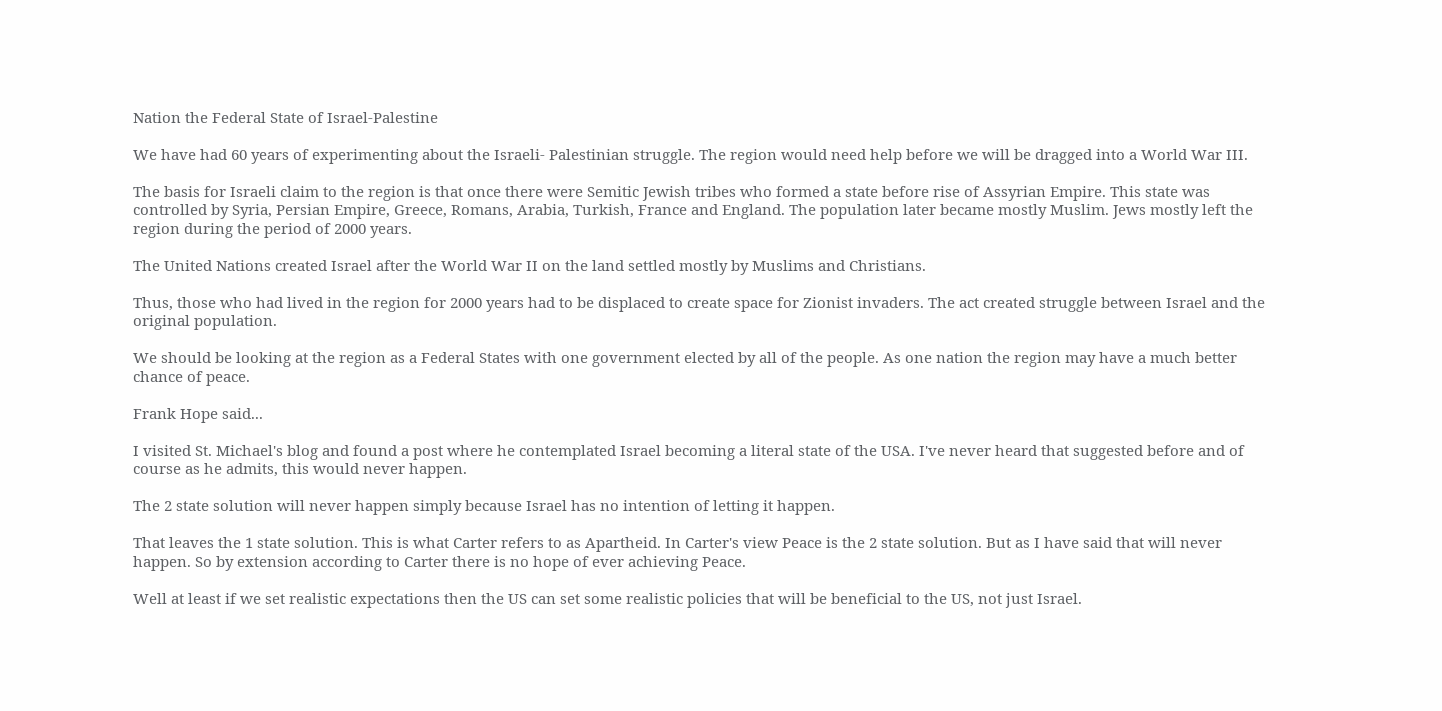Nation the Federal State of Israel-Palestine

We have had 60 years of experimenting about the Israeli- Palestinian struggle. The region would need help before we will be dragged into a World War III.

The basis for Israeli claim to the region is that once there were Semitic Jewish tribes who formed a state before rise of Assyrian Empire. This state was controlled by Syria, Persian Empire, Greece, Romans, Arabia, Turkish, France and England. The population later became mostly Muslim. Jews mostly left the region during the period of 2000 years.

The United Nations created Israel after the World War II on the land settled mostly by Muslims and Christians.

Thus, those who had lived in the region for 2000 years had to be displaced to create space for Zionist invaders. The act created struggle between Israel and the original population.

We should be looking at the region as a Federal States with one government elected by all of the people. As one nation the region may have a much better chance of peace.

Frank Hope said...

I visited St. Michael's blog and found a post where he contemplated Israel becoming a literal state of the USA. I've never heard that suggested before and of course as he admits, this would never happen.

The 2 state solution will never happen simply because Israel has no intention of letting it happen.

That leaves the 1 state solution. This is what Carter refers to as Apartheid. In Carter's view Peace is the 2 state solution. But as I have said that will never happen. So by extension according to Carter there is no hope of ever achieving Peace.

Well at least if we set realistic expectations then the US can set some realistic policies that will be beneficial to the US, not just Israel.